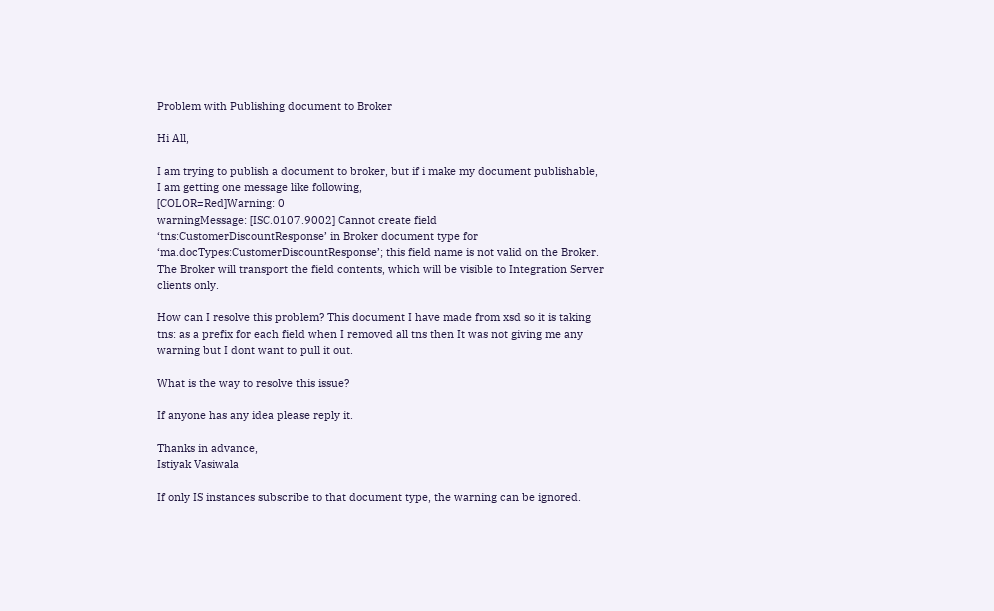Problem with Publishing document to Broker

Hi All,

I am trying to publish a document to broker, but if i make my document publishable, I am getting one message like following,
[COLOR=Red]Warning: 0
warningMessage: [ISC.0107.9002] Cannot create field ‘tns:CustomerDiscountResponse’ in Broker document type for ‘ma.docTypes:CustomerDiscountResponse’; this field name is not valid on the Broker. The Broker will transport the field contents, which will be visible to Integration Server clients only.

How can I resolve this problem? This document I have made from xsd so it is taking tns: as a prefix for each field when I removed all tns then It was not giving me any warning but I dont want to pull it out.

What is the way to resolve this issue?

If anyone has any idea please reply it.

Thanks in advance,
Istiyak Vasiwala

If only IS instances subscribe to that document type, the warning can be ignored.